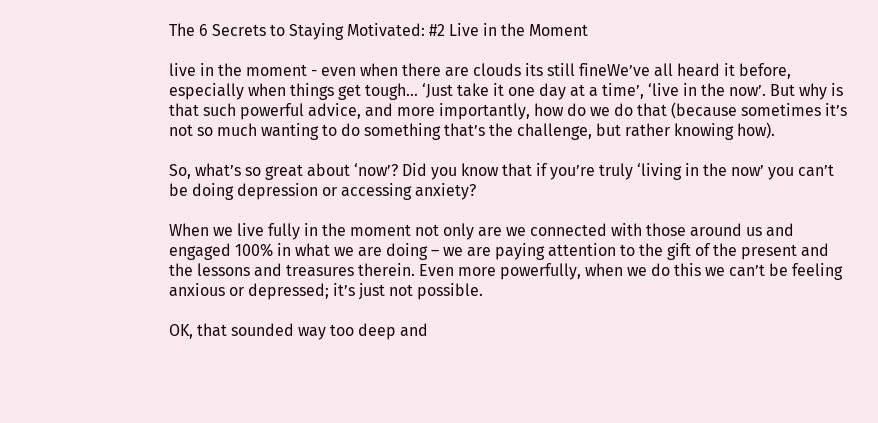The 6 Secrets to Staying Motivated: #2 Live in the Moment

live in the moment - even when there are clouds its still fineWe’ve all heard it before, especially when things get tough… ‘Just take it one day at a time’, ‘live in the now’. But why is that such powerful advice, and more importantly, how do we do that (because sometimes it’s not so much wanting to do something that’s the challenge, but rather knowing how).

So, what’s so great about ‘now’? Did you know that if you’re truly ‘living in the now’ you can’t be doing depression or accessing anxiety?

When we live fully in the moment not only are we connected with those around us and engaged 100% in what we are doing – we are paying attention to the gift of the present and the lessons and treasures therein. Even more powerfully, when we do this we can’t be feeling anxious or depressed; it’s just not possible.

OK, that sounded way too deep and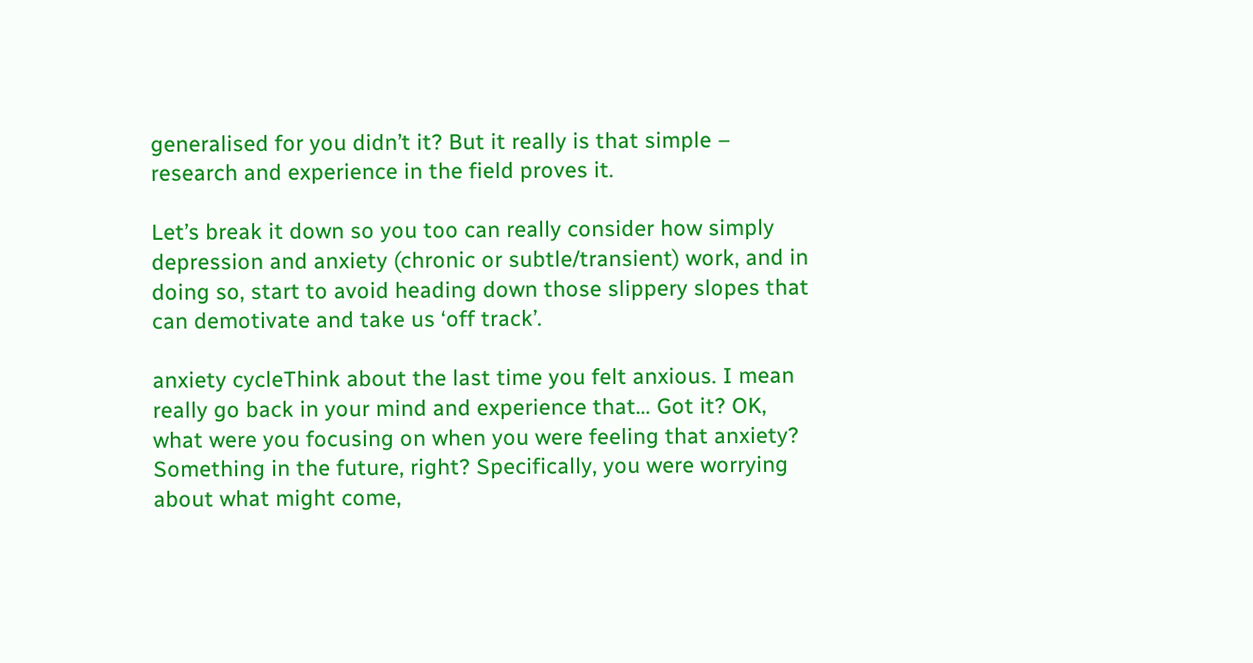generalised for you didn’t it? But it really is that simple – research and experience in the field proves it.

Let’s break it down so you too can really consider how simply depression and anxiety (chronic or subtle/transient) work, and in doing so, start to avoid heading down those slippery slopes that can demotivate and take us ‘off track’.

anxiety cycleThink about the last time you felt anxious. I mean really go back in your mind and experience that… Got it? OK, what were you focusing on when you were feeling that anxiety? Something in the future, right? Specifically, you were worrying about what might come,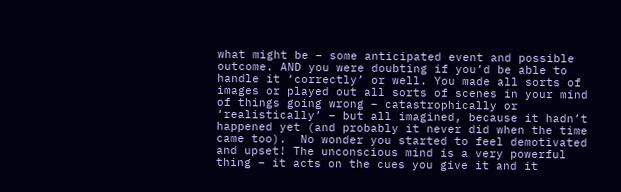what might be – some anticipated event and possible outcome. AND you were doubting if you’d be able to handle it ‘correctly’ or well. You made all sorts of images or played out all sorts of scenes in your mind of things going wrong – catastrophically or ‘realistically’ – but all imagined, because it hadn’t happened yet (and probably it never did when the time came too).  No wonder you started to feel demotivated and upset! The unconscious mind is a very powerful thing – it acts on the cues you give it and it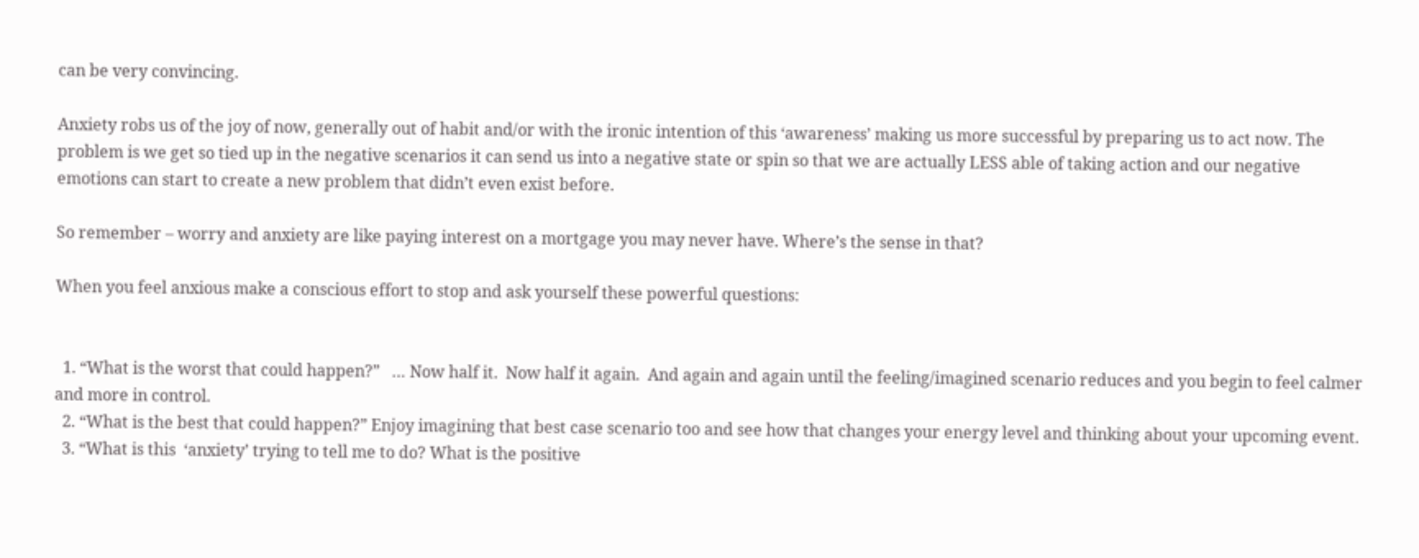can be very convincing.

Anxiety robs us of the joy of now, generally out of habit and/or with the ironic intention of this ‘awareness’ making us more successful by preparing us to act now. The problem is we get so tied up in the negative scenarios it can send us into a negative state or spin so that we are actually LESS able of taking action and our negative emotions can start to create a new problem that didn’t even exist before.

So remember – worry and anxiety are like paying interest on a mortgage you may never have. Where’s the sense in that?

When you feel anxious make a conscious effort to stop and ask yourself these powerful questions:


  1. “What is the worst that could happen?”   … Now half it.  Now half it again.  And again and again until the feeling/imagined scenario reduces and you begin to feel calmer and more in control.
  2. “What is the best that could happen?” Enjoy imagining that best case scenario too and see how that changes your energy level and thinking about your upcoming event.
  3. “What is this  ‘anxiety’ trying to tell me to do? What is the positive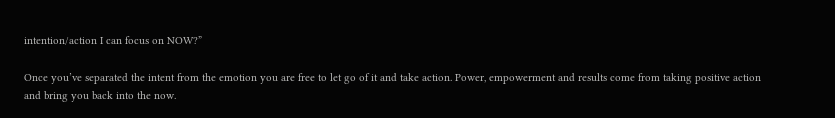intention/action I can focus on NOW?”

Once you’ve separated the intent from the emotion you are free to let go of it and take action. Power, empowerment and results come from taking positive action and bring you back into the now.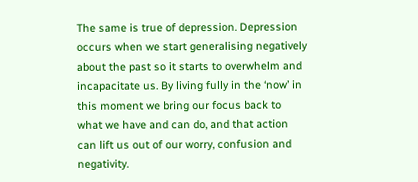The same is true of depression. Depression occurs when we start generalising negatively about the past so it starts to overwhelm and incapacitate us. By living fully in the ‘now’ in this moment we bring our focus back to what we have and can do, and that action can lift us out of our worry, confusion and negativity.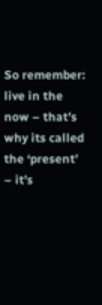So remember: live in the now – that’s why its called the ‘present’ – it’s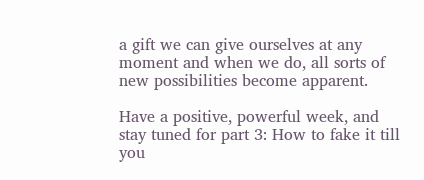a gift we can give ourselves at any moment and when we do, all sorts of new possibilities become apparent.

Have a positive, powerful week, and stay tuned for part 3: How to fake it till you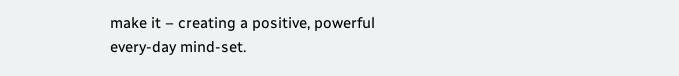make it – creating a positive, powerful every-day mind-set.